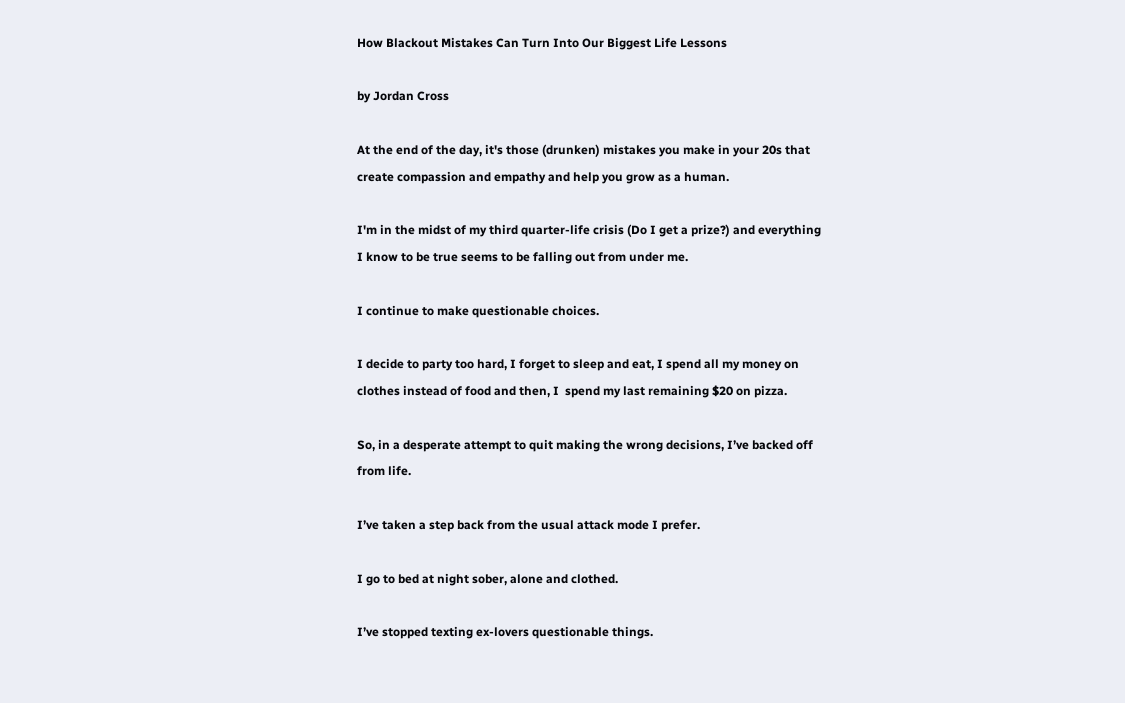How Blackout Mistakes Can Turn Into Our Biggest Life Lessons

by Jordan Cross

At the end of the day, it's those (drunken) mistakes you make in your 20s that create compassion and empathy and help you grow as a human.

I'm in the midst of my third quarter-life crisis (Do I get a prize?) and everything I know to be true seems to be falling out from under me.

I continue to make questionable choices.

I decide to party too hard, I forget to sleep and eat, I spend all my money on clothes instead of food and then, I  spend my last remaining $20 on pizza.

So, in a desperate attempt to quit making the wrong decisions, I’ve backed off from life.

I’ve taken a step back from the usual attack mode I prefer.

I go to bed at night sober, alone and clothed.

I’ve stopped texting ex-lovers questionable things.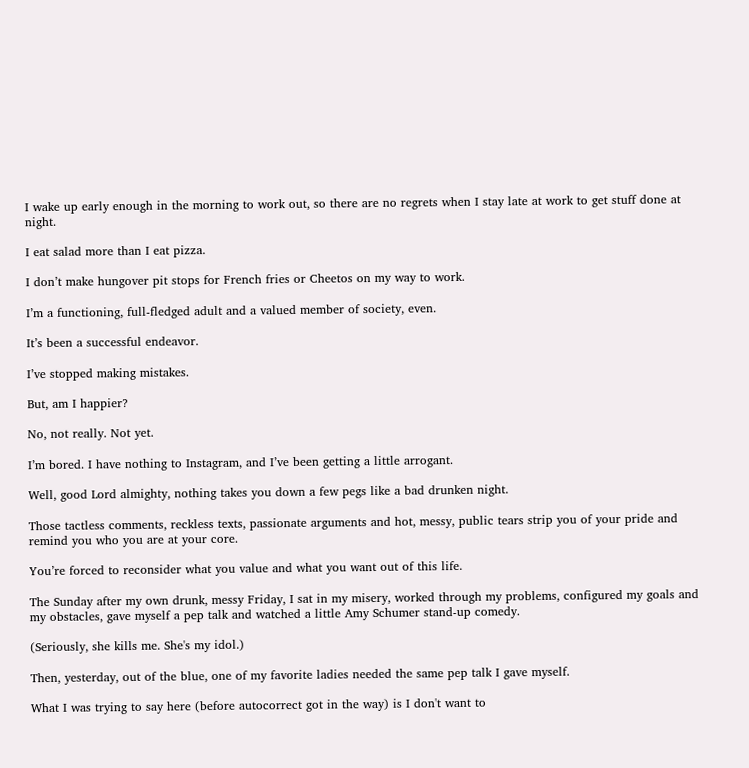I wake up early enough in the morning to work out, so there are no regrets when I stay late at work to get stuff done at night.

I eat salad more than I eat pizza.

I don’t make hungover pit stops for French fries or Cheetos on my way to work.

I’m a functioning, full-fledged adult and a valued member of society, even.

It’s been a successful endeavor.

I’ve stopped making mistakes.

But, am I happier?

No, not really. Not yet.

I’m bored. I have nothing to Instagram, and I’ve been getting a little arrogant.

Well, good Lord almighty, nothing takes you down a few pegs like a bad drunken night.

Those tactless comments, reckless texts, passionate arguments and hot, messy, public tears strip you of your pride and remind you who you are at your core.

You’re forced to reconsider what you value and what you want out of this life.

The Sunday after my own drunk, messy Friday, I sat in my misery, worked through my problems, configured my goals and my obstacles, gave myself a pep talk and watched a little Amy Schumer stand-up comedy.

(Seriously, she kills me. She's my idol.)

Then, yesterday, out of the blue, one of my favorite ladies needed the same pep talk I gave myself.

What I was trying to say here (before autocorrect got in the way) is I don't want to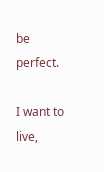be perfect.

I want to live,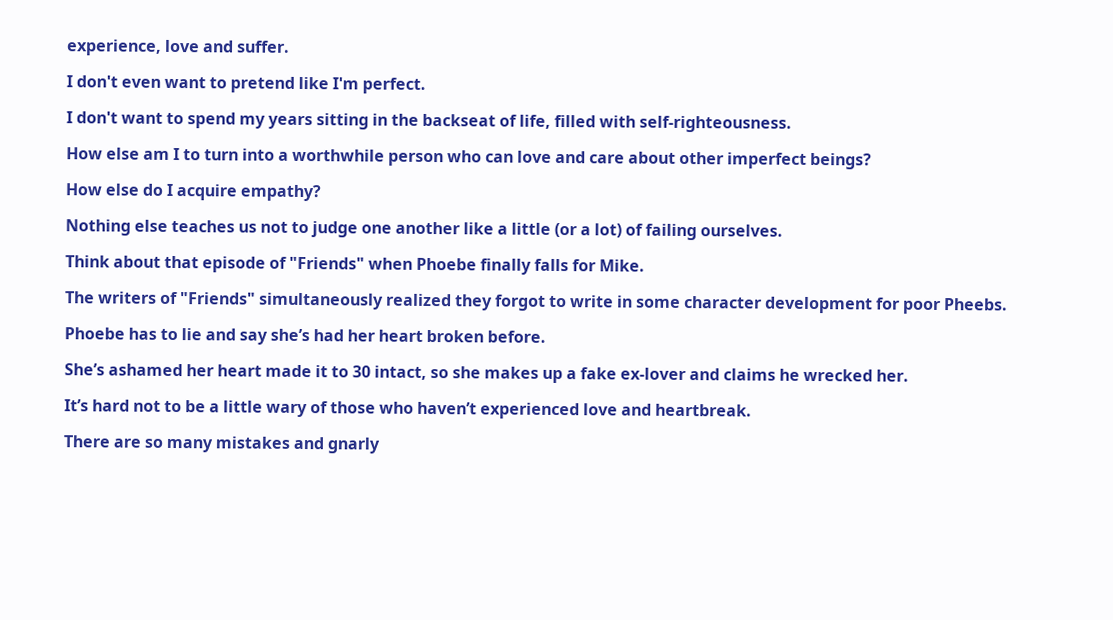experience, love and suffer.

I don't even want to pretend like I'm perfect.

I don't want to spend my years sitting in the backseat of life, filled with self-righteousness.

How else am I to turn into a worthwhile person who can love and care about other imperfect beings?

How else do I acquire empathy?

Nothing else teaches us not to judge one another like a little (or a lot) of failing ourselves.

Think about that episode of "Friends" when Phoebe finally falls for Mike.

The writers of "Friends" simultaneously realized they forgot to write in some character development for poor Pheebs.

Phoebe has to lie and say she’s had her heart broken before.

She’s ashamed her heart made it to 30 intact, so she makes up a fake ex-lover and claims he wrecked her.

It’s hard not to be a little wary of those who haven’t experienced love and heartbreak.

There are so many mistakes and gnarly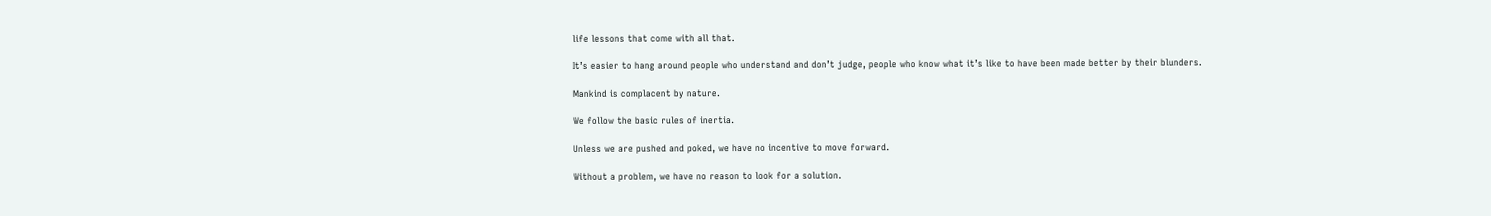life lessons that come with all that.

It’s easier to hang around people who understand and don’t judge, people who know what it’s like to have been made better by their blunders.

Mankind is complacent by nature.

We follow the basic rules of inertia.

Unless we are pushed and poked, we have no incentive to move forward.

Without a problem, we have no reason to look for a solution.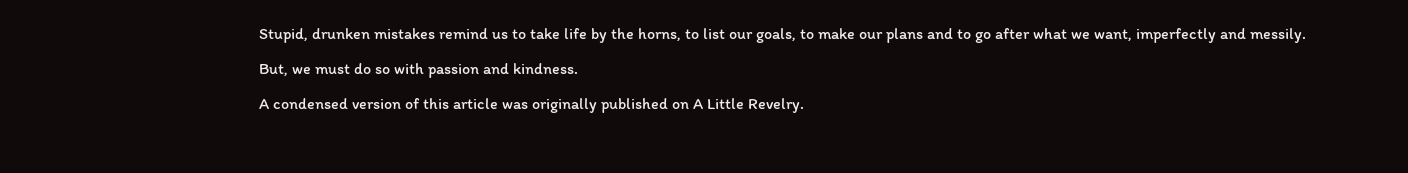Stupid, drunken mistakes remind us to take life by the horns, to list our goals, to make our plans and to go after what we want, imperfectly and messily.

But, we must do so with passion and kindness.

A condensed version of this article was originally published on A Little Revelry.